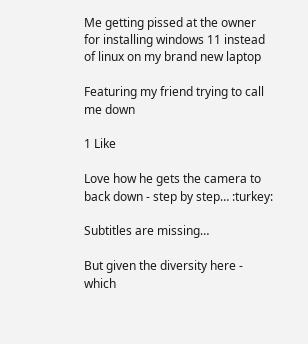Me getting pissed at the owner for installing windows 11 instead of linux on my brand new laptop

Featuring my friend trying to call me down

1 Like

Love how he gets the camera to back down - step by step… :turkey:

Subtitles are missing…

But given the diversity here - which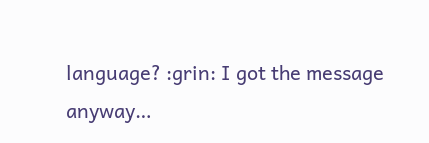language? :grin: I got the message anyway…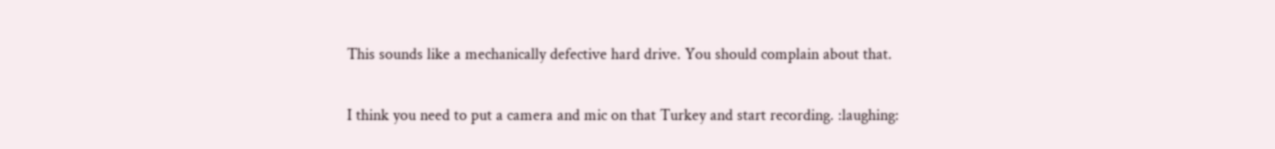This sounds like a mechanically defective hard drive. You should complain about that.

I think you need to put a camera and mic on that Turkey and start recording. :laughing: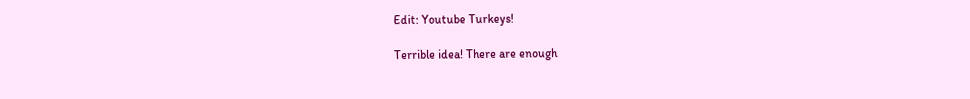Edit: Youtube Turkeys!

Terrible idea! There are enough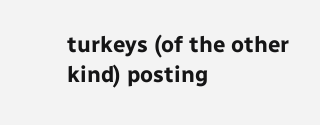turkeys (of the other kind) posting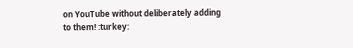on YouTube without deliberately adding to them! :turkey: